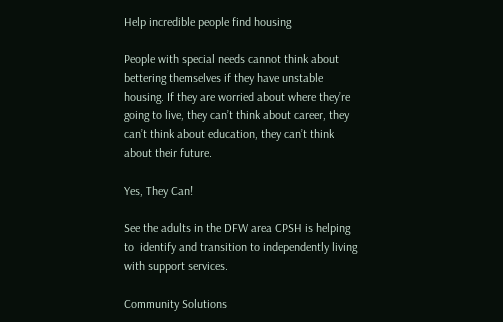Help incredible people find housing

People with special needs cannot think about bettering themselves if they have unstable housing. If they are worried about where they’re going to live, they can’t think about career, they can’t think about education, they can’t think about their future.

Yes, They Can!

See the adults in the DFW area CPSH is helping to  identify and transition to independently living with support services.

Community Solutions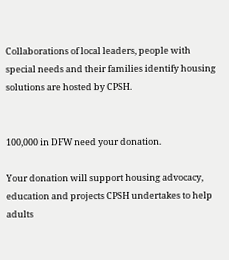Collaborations of local leaders, people with special needs and their families identify housing solutions are hosted by CPSH.


100,000 in DFW need your donation.

Your donation will support housing advocacy, education and projects CPSH undertakes to help adults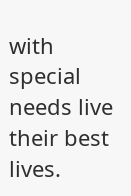with special needs live their best lives.